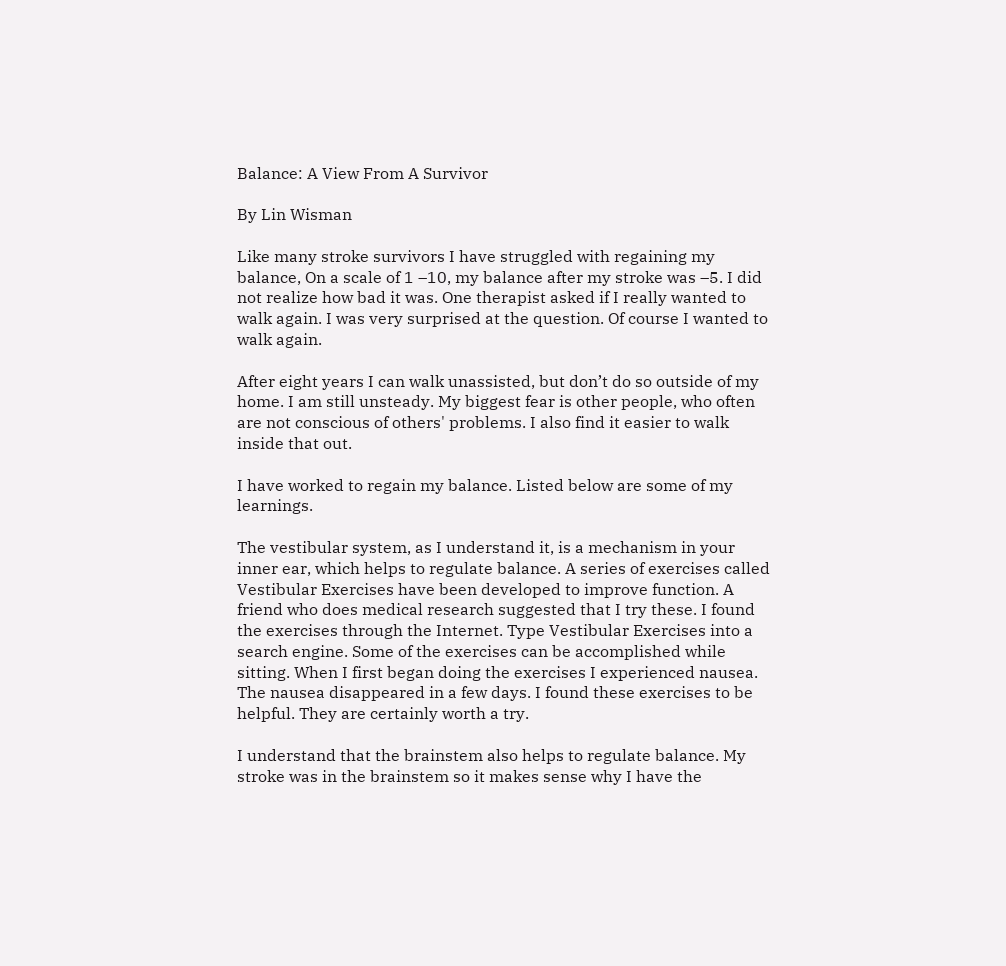Balance: A View From A Survivor

By Lin Wisman

Like many stroke survivors I have struggled with regaining my balance, On a scale of 1 –10, my balance after my stroke was –5. I did not realize how bad it was. One therapist asked if I really wanted to walk again. I was very surprised at the question. Of course I wanted to walk again.

After eight years I can walk unassisted, but don’t do so outside of my home. I am still unsteady. My biggest fear is other people, who often are not conscious of others' problems. I also find it easier to walk inside that out.

I have worked to regain my balance. Listed below are some of my learnings.

The vestibular system, as I understand it, is a mechanism in your inner ear, which helps to regulate balance. A series of exercises called Vestibular Exercises have been developed to improve function. A friend who does medical research suggested that I try these. I found the exercises through the Internet. Type Vestibular Exercises into a search engine. Some of the exercises can be accomplished while sitting. When I first began doing the exercises I experienced nausea. The nausea disappeared in a few days. I found these exercises to be helpful. They are certainly worth a try.

I understand that the brainstem also helps to regulate balance. My stroke was in the brainstem so it makes sense why I have the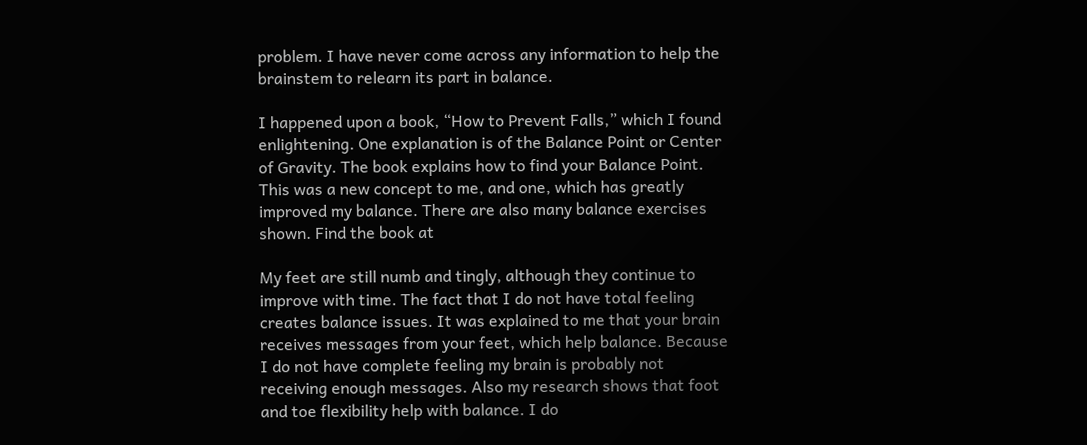problem. I have never come across any information to help the brainstem to relearn its part in balance.

I happened upon a book, “How to Prevent Falls,” which I found enlightening. One explanation is of the Balance Point or Center of Gravity. The book explains how to find your Balance Point. This was a new concept to me, and one, which has greatly improved my balance. There are also many balance exercises shown. Find the book at

My feet are still numb and tingly, although they continue to improve with time. The fact that I do not have total feeling creates balance issues. It was explained to me that your brain receives messages from your feet, which help balance. Because I do not have complete feeling my brain is probably not receiving enough messages. Also my research shows that foot and toe flexibility help with balance. I do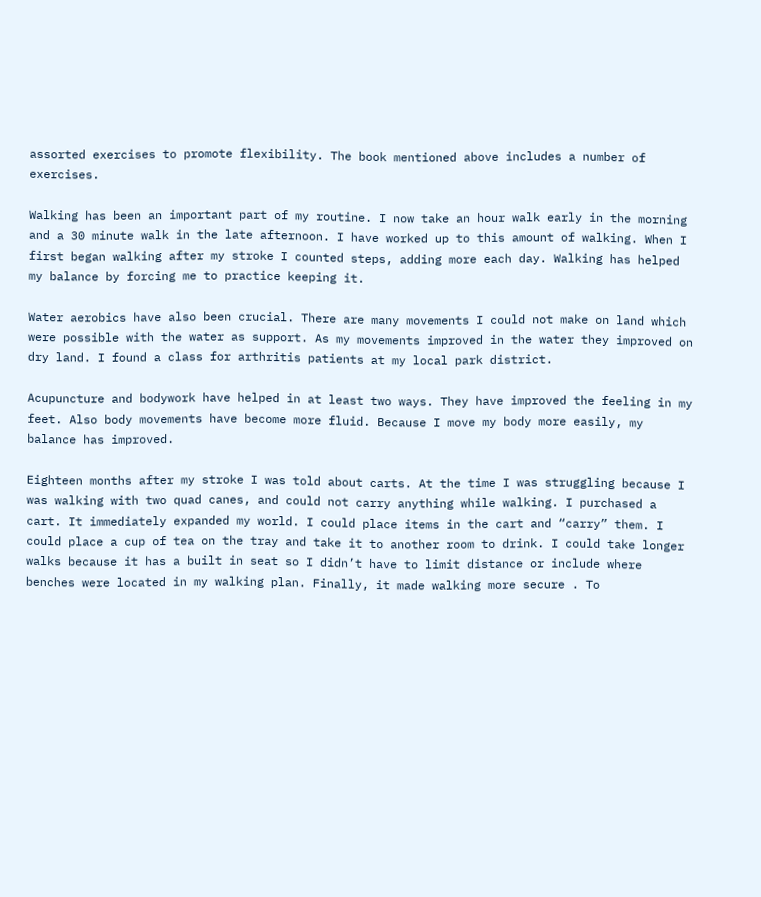assorted exercises to promote flexibility. The book mentioned above includes a number of exercises.

Walking has been an important part of my routine. I now take an hour walk early in the morning and a 30 minute walk in the late afternoon. I have worked up to this amount of walking. When I first began walking after my stroke I counted steps, adding more each day. Walking has helped my balance by forcing me to practice keeping it.

Water aerobics have also been crucial. There are many movements I could not make on land which were possible with the water as support. As my movements improved in the water they improved on dry land. I found a class for arthritis patients at my local park district.

Acupuncture and bodywork have helped in at least two ways. They have improved the feeling in my feet. Also body movements have become more fluid. Because I move my body more easily, my balance has improved.

Eighteen months after my stroke I was told about carts. At the time I was struggling because I was walking with two quad canes, and could not carry anything while walking. I purchased a cart. It immediately expanded my world. I could place items in the cart and “carry” them. I could place a cup of tea on the tray and take it to another room to drink. I could take longer walks because it has a built in seat so I didn’t have to limit distance or include where benches were located in my walking plan. Finally, it made walking more secure . To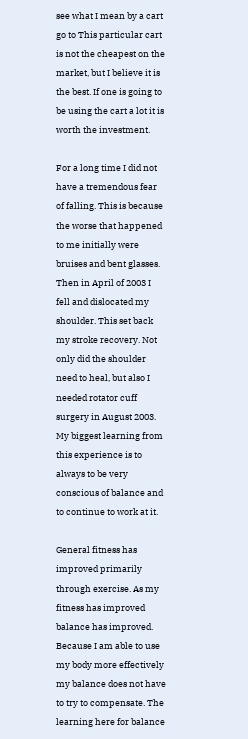see what I mean by a cart go to This particular cart is not the cheapest on the market, but I believe it is the best. If one is going to be using the cart a lot it is worth the investment.

For a long time I did not have a tremendous fear of falling. This is because the worse that happened to me initially were bruises and bent glasses. Then in April of 2003 I fell and dislocated my shoulder. This set back my stroke recovery. Not only did the shoulder need to heal, but also I needed rotator cuff surgery in August 2003. My biggest learning from this experience is to always to be very conscious of balance and to continue to work at it.

General fitness has improved primarily through exercise. As my fitness has improved balance has improved. Because I am able to use my body more effectively my balance does not have to try to compensate. The learning here for balance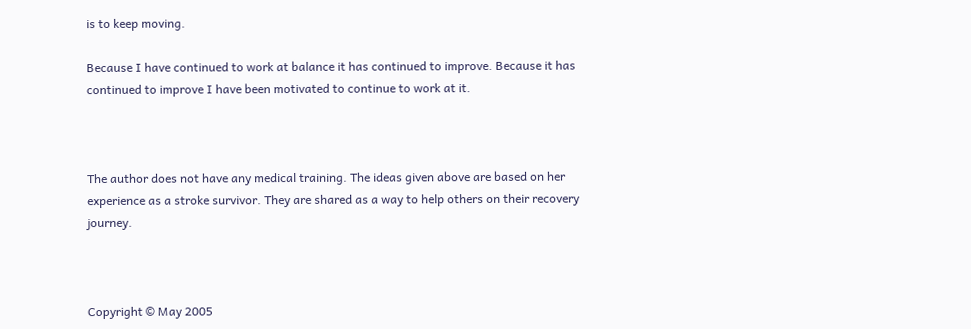is to keep moving.

Because I have continued to work at balance it has continued to improve. Because it has continued to improve I have been motivated to continue to work at it.



The author does not have any medical training. The ideas given above are based on her experience as a stroke survivor. They are shared as a way to help others on their recovery journey.



Copyright © May 2005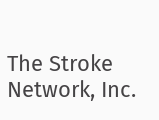The Stroke Network, Inc.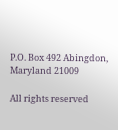P.O. Box 492 Abingdon, Maryland 21009

All rights reserved